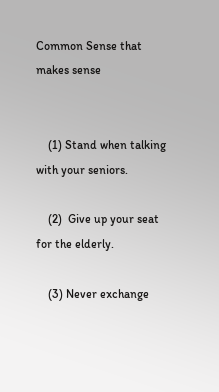Common Sense that makes sense


    (1) Stand when talking with your seniors.

    (2)  Give up your seat for the elderly.

    (3) Never exchange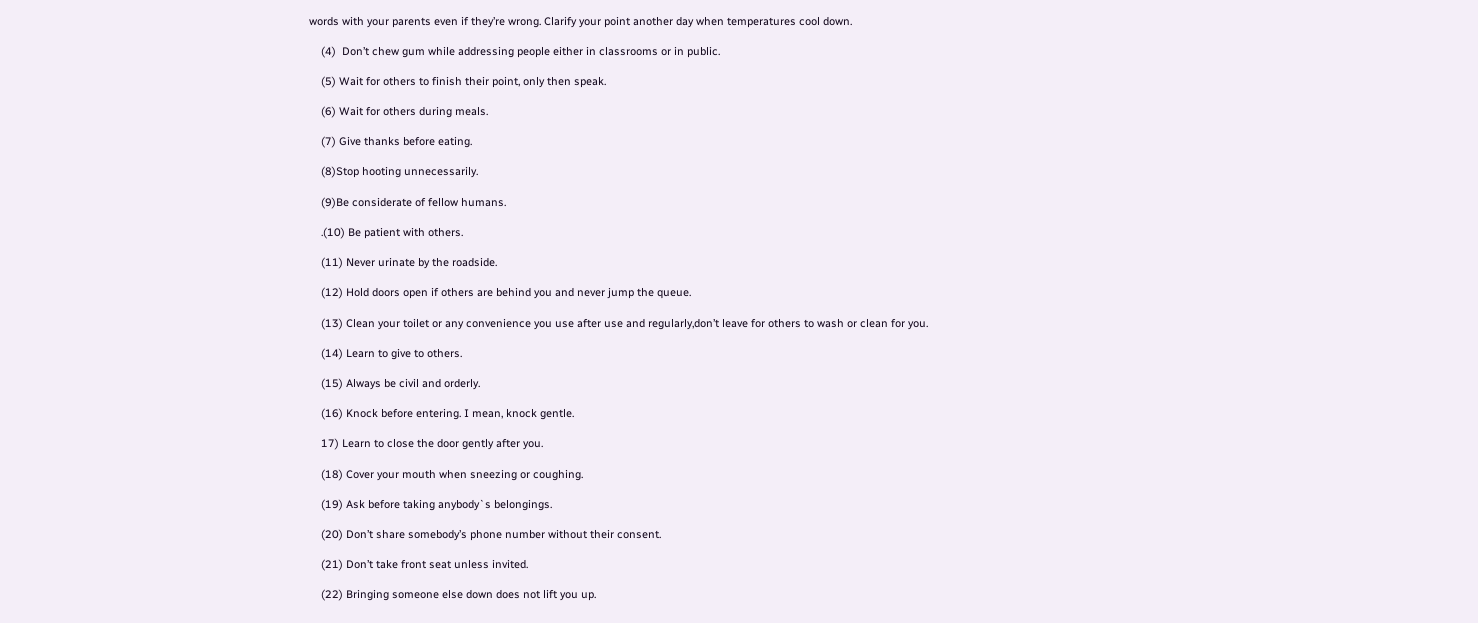words with your parents even if they’re wrong. Clarify your point another day when temperatures cool down.

    (4)  Don’t chew gum while addressing people either in classrooms or in public.

    (5) Wait for others to finish their point, only then speak.

    (6) Wait for others during meals.

    (7) Give thanks before eating.

    (8)Stop hooting unnecessarily.

    (9)Be considerate of fellow humans.

    .(10) Be patient with others.

    (11) Never urinate by the roadside.

    (12) Hold doors open if others are behind you and never jump the queue.

    (13) Clean your toilet or any convenience you use after use and regularly,don’t leave for others to wash or clean for you.

    (14) Learn to give to others.

    (15) Always be civil and orderly.

    (16) Knock before entering. I mean, knock gentle.

    17) Learn to close the door gently after you.

    (18) Cover your mouth when sneezing or coughing.

    (19) Ask before taking anybody`s belongings.

    (20) Don’t share somebody’s phone number without their consent.

    (21) Don’t take front seat unless invited.

    (22) Bringing someone else down does not lift you up.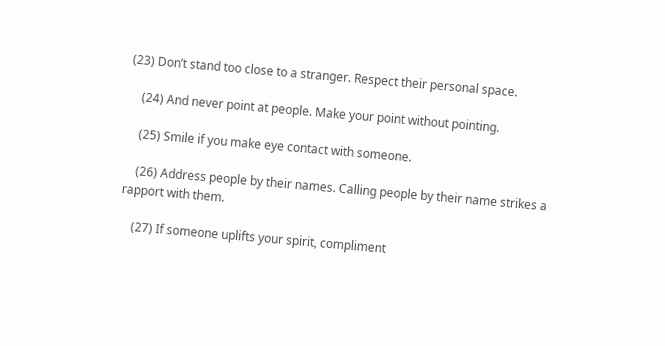(23) Don’t stand too close to a stranger. Respect their personal space.

    (24) And never point at people. Make your point without pointing.

    (25) Smile if you make eye contact with someone.

    (26) Address people by their names. Calling people by their name strikes a rapport with them.

    (27) If someone uplifts your spirit, compliment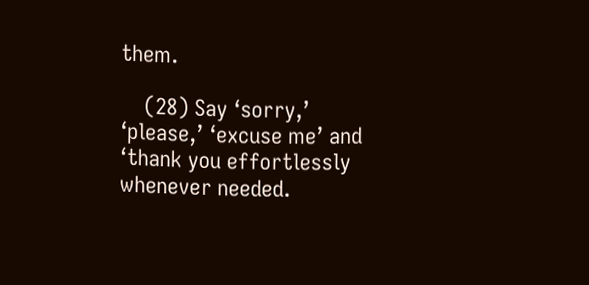them.

    (28) Say ‘sorry,’ ‘please,’ ‘excuse me’ and ‘thank you effortlessly whenever needed.